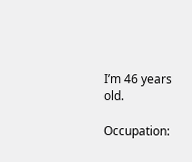I’m 46 years old.

Occupation: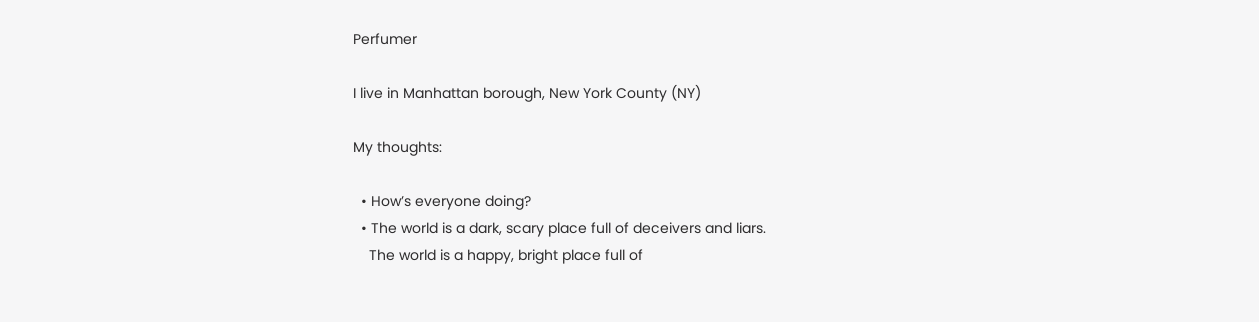Perfumer

I live in Manhattan borough, New York County (NY)

My thoughts:

  • How’s everyone doing?
  • The world is a dark, scary place full of deceivers and liars.
    The world is a happy, bright place full of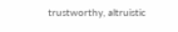trustworthy, altruistic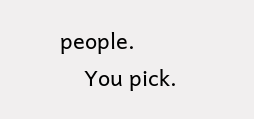people.
    You pick.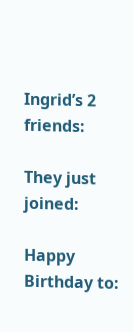Ingrid’s 2 friends:

They just joined:

Happy Birthday to: